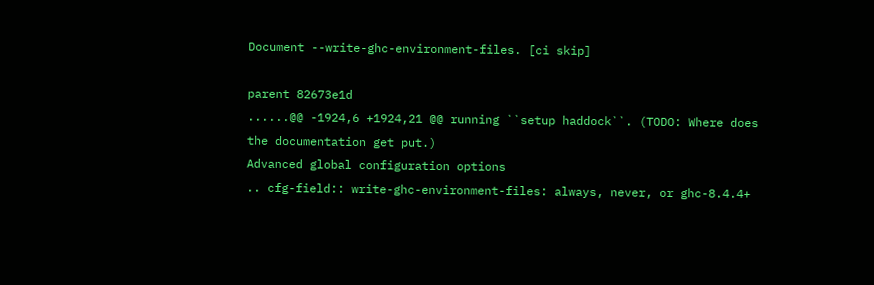Document --write-ghc-environment-files. [ci skip]

parent 82673e1d
......@@ -1924,6 +1924,21 @@ running ``setup haddock``. (TODO: Where does the documentation get put.)
Advanced global configuration options
.. cfg-field:: write-ghc-environment-files: always, never, or ghc-8.4.4+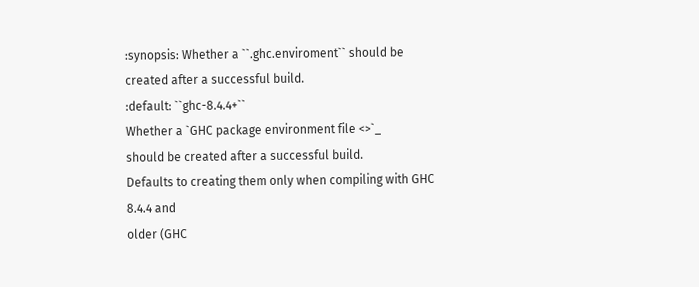:synopsis: Whether a ``.ghc.enviroment`` should be created after a successful build.
:default: ``ghc-8.4.4+``
Whether a `GHC package environment file <>`_
should be created after a successful build.
Defaults to creating them only when compiling with GHC 8.4.4 and
older (GHC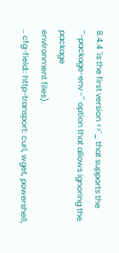8.4.4 `is the first version <>`_ that supports the
``-package-env -`` option that allows ignoring the package
environment files).
.. cfg-field:: http-transport: curl, wget, powershell,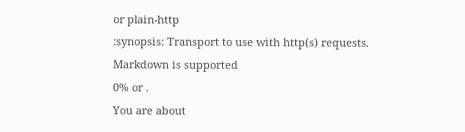or plain-http
:synopsis: Transport to use with http(s) requests.
Markdown is supported
0% or .
You are about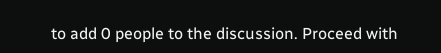to add 0 people to the discussion. Proceed with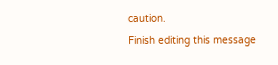caution.
Finish editing this message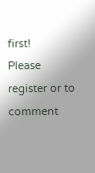first!
Please register or to comment